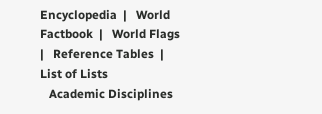Encyclopedia  |   World Factbook  |   World Flags  |   Reference Tables  |   List of Lists
   Academic Disciplines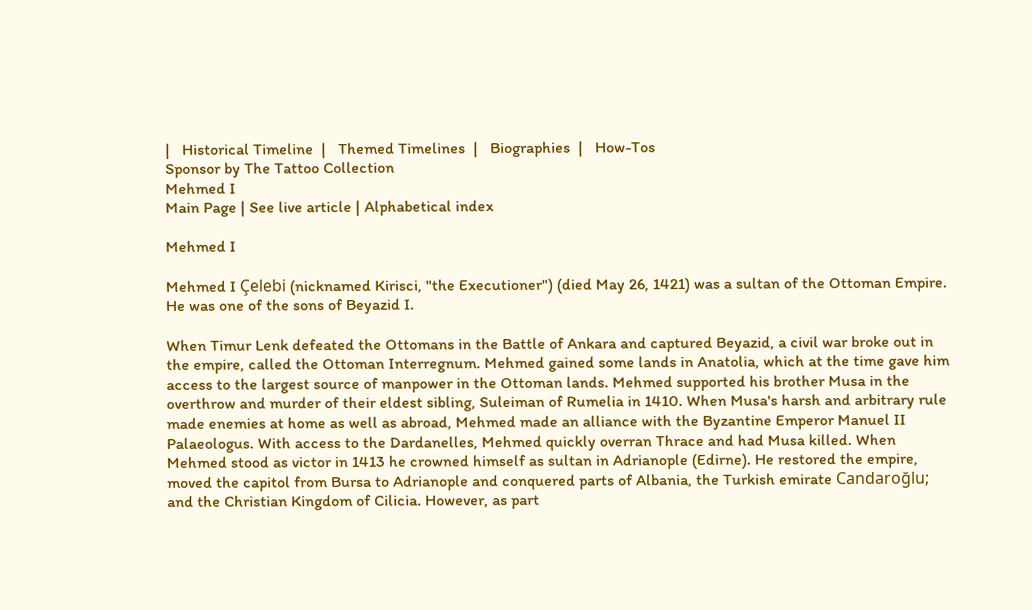|   Historical Timeline  |   Themed Timelines  |   Biographies  |   How-Tos
Sponsor by The Tattoo Collection
Mehmed I
Main Page | See live article | Alphabetical index

Mehmed I

Mehmed I Çelebi (nicknamed Kirisci, "the Executioner") (died May 26, 1421) was a sultan of the Ottoman Empire. He was one of the sons of Beyazid I.

When Timur Lenk defeated the Ottomans in the Battle of Ankara and captured Beyazid, a civil war broke out in the empire, called the Ottoman Interregnum. Mehmed gained some lands in Anatolia, which at the time gave him access to the largest source of manpower in the Ottoman lands. Mehmed supported his brother Musa in the overthrow and murder of their eldest sibling, Suleiman of Rumelia in 1410. When Musa's harsh and arbitrary rule made enemies at home as well as abroad, Mehmed made an alliance with the Byzantine Emperor Manuel II Palaeologus. With access to the Dardanelles, Mehmed quickly overran Thrace and had Musa killed. When Mehmed stood as victor in 1413 he crowned himself as sultan in Adrianople (Edirne). He restored the empire, moved the capitol from Bursa to Adrianople and conquered parts of Albania, the Turkish emirate Candaroğlu; and the Christian Kingdom of Cilicia. However, as part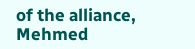of the alliance, Mehmed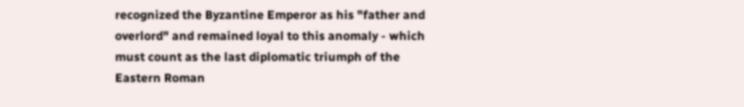recognized the Byzantine Emperor as his "father and overlord" and remained loyal to this anomaly - which must count as the last diplomatic triumph of the Eastern Roman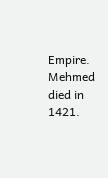Empire. Mehmed died in 1421.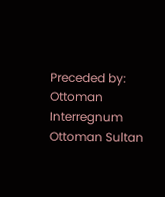Preceded by:
Ottoman Interregnum
Ottoman Sultan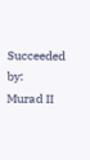Succeeded by:
Murad II